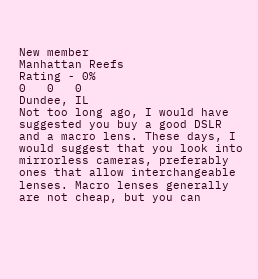New member
Manhattan Reefs
Rating - 0%
0   0   0
Dundee, IL
Not too long ago, I would have suggested you buy a good DSLR and a macro lens. These days, I would suggest that you look into mirrorless cameras, preferably ones that allow interchangeable lenses. Macro lenses generally are not cheap, but you can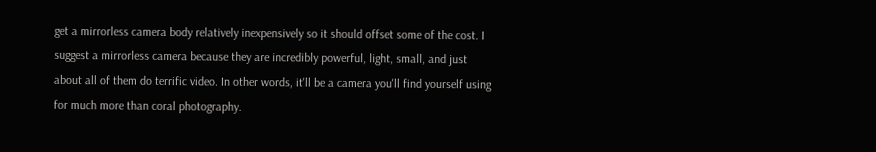get a mirrorless camera body relatively inexpensively so it should offset some of the cost. I suggest a mirrorless camera because they are incredibly powerful, light, small, and just about all of them do terrific video. In other words, it'll be a camera you'll find yourself using for much more than coral photography.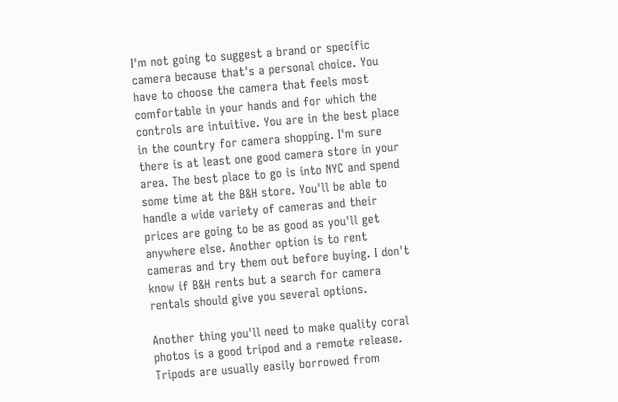I'm not going to suggest a brand or specific camera because that's a personal choice. You have to choose the camera that feels most comfortable in your hands and for which the controls are intuitive. You are in the best place in the country for camera shopping. I'm sure there is at least one good camera store in your area. The best place to go is into NYC and spend some time at the B&H store. You'll be able to handle a wide variety of cameras and their prices are going to be as good as you'll get anywhere else. Another option is to rent cameras and try them out before buying. I don't know if B&H rents but a search for camera rentals should give you several options.

Another thing you'll need to make quality coral photos is a good tripod and a remote release. Tripods are usually easily borrowed from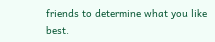friends to determine what you like best.